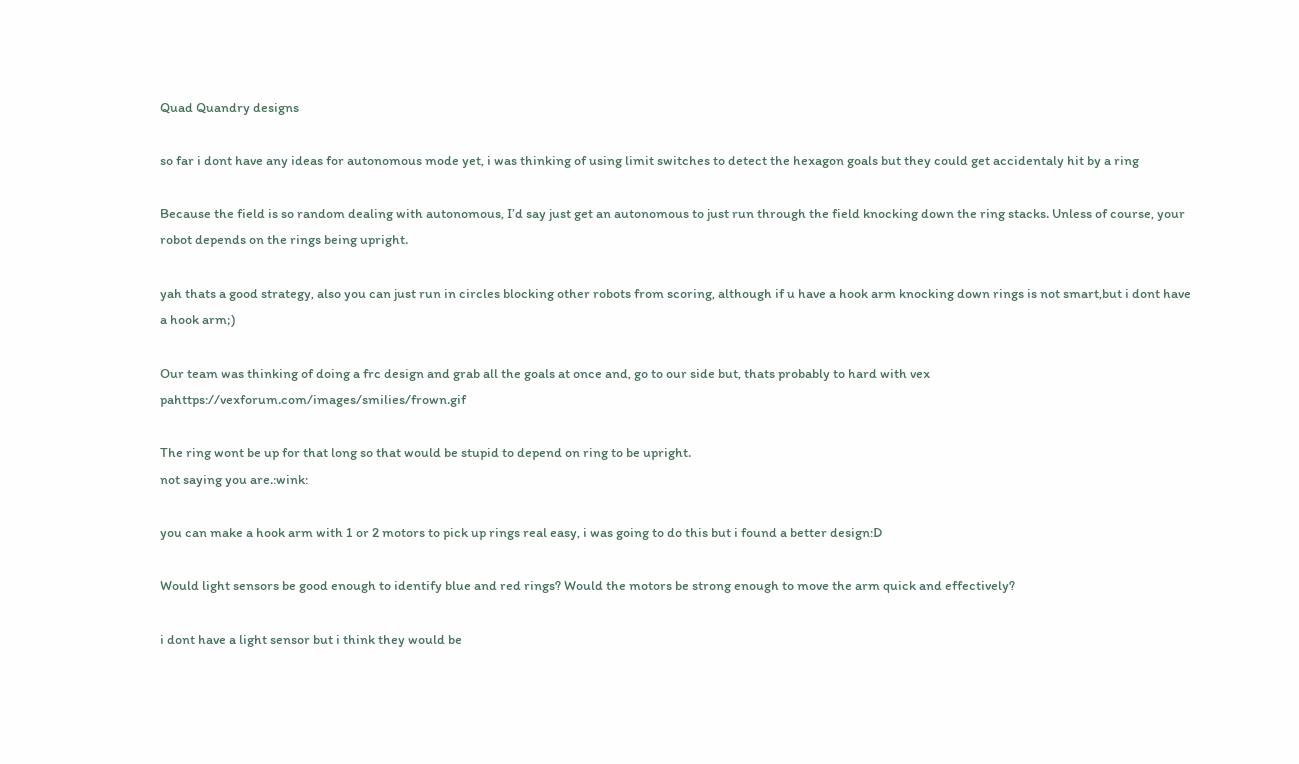Quad Quandry designs

so far i dont have any ideas for autonomous mode yet, i was thinking of using limit switches to detect the hexagon goals but they could get accidentaly hit by a ring

Because the field is so random dealing with autonomous, I’d say just get an autonomous to just run through the field knocking down the ring stacks. Unless of course, your robot depends on the rings being upright.

yah thats a good strategy, also you can just run in circles blocking other robots from scoring, although if u have a hook arm knocking down rings is not smart,but i dont have a hook arm;)

Our team was thinking of doing a frc design and grab all the goals at once and, go to our side but, thats probably to hard with vex pahttps://vexforum.com/images/smilies/frown.gif

The ring wont be up for that long so that would be stupid to depend on ring to be upright.
not saying you are.:wink:

you can make a hook arm with 1 or 2 motors to pick up rings real easy, i was going to do this but i found a better design:D

Would light sensors be good enough to identify blue and red rings? Would the motors be strong enough to move the arm quick and effectively?

i dont have a light sensor but i think they would be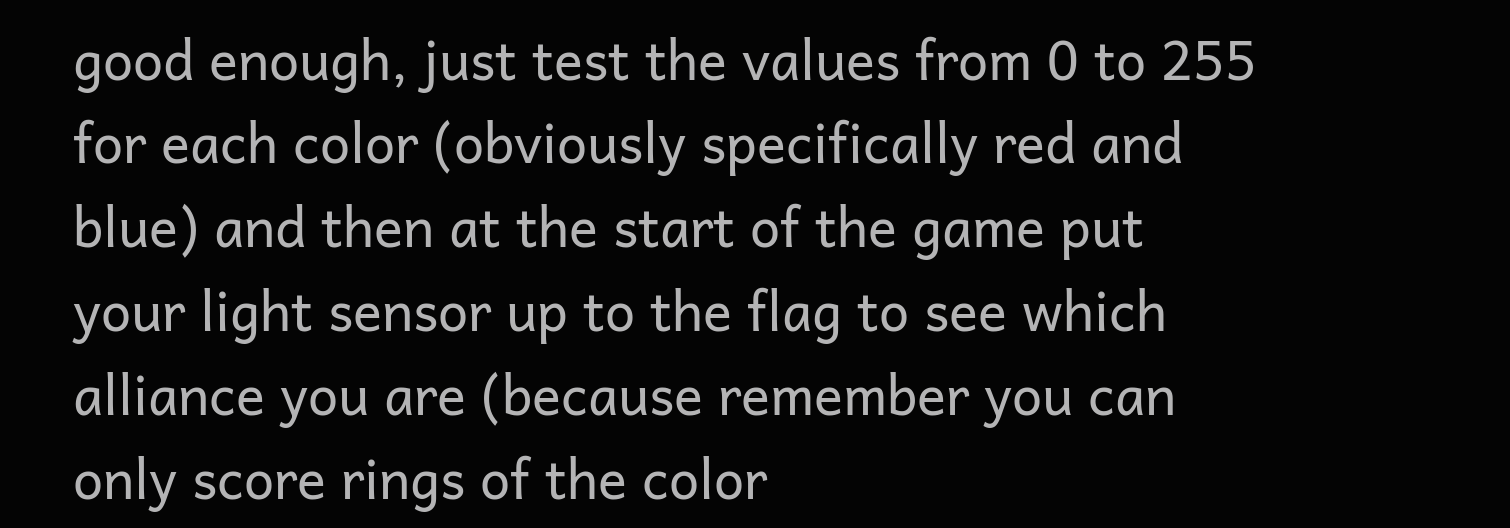good enough, just test the values from 0 to 255 for each color (obviously specifically red and blue) and then at the start of the game put your light sensor up to the flag to see which alliance you are (because remember you can only score rings of the color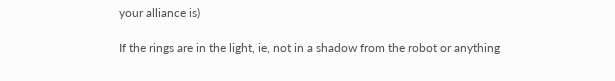your alliance is)

If the rings are in the light, ie, not in a shadow from the robot or anything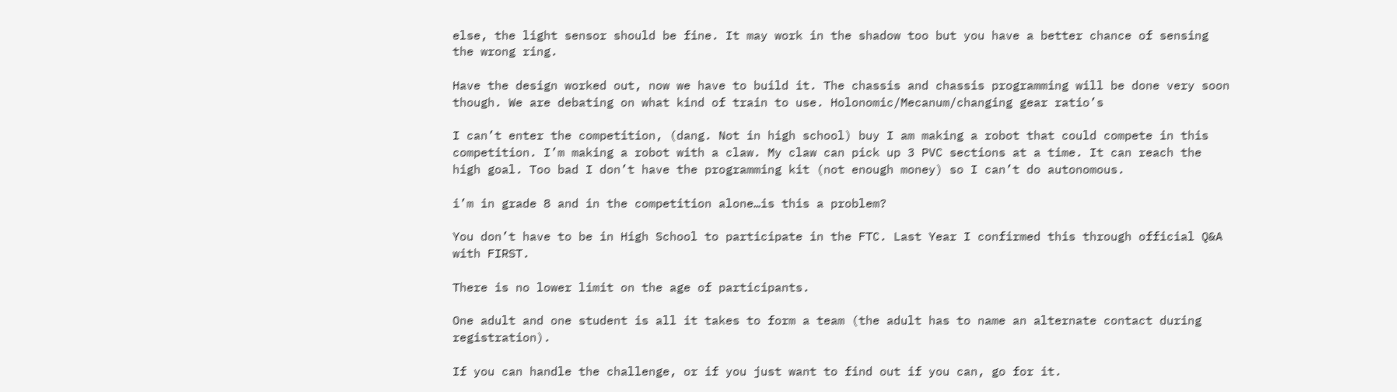else, the light sensor should be fine. It may work in the shadow too but you have a better chance of sensing the wrong ring.

Have the design worked out, now we have to build it. The chassis and chassis programming will be done very soon though. We are debating on what kind of train to use. Holonomic/Mecanum/changing gear ratio’s

I can’t enter the competition, (dang. Not in high school) buy I am making a robot that could compete in this competition. I’m making a robot with a claw. My claw can pick up 3 PVC sections at a time. It can reach the high goal. Too bad I don’t have the programming kit (not enough money) so I can’t do autonomous.

i’m in grade 8 and in the competition alone…is this a problem?

You don’t have to be in High School to participate in the FTC. Last Year I confirmed this through official Q&A with FIRST.

There is no lower limit on the age of participants.

One adult and one student is all it takes to form a team (the adult has to name an alternate contact during registration).

If you can handle the challenge, or if you just want to find out if you can, go for it.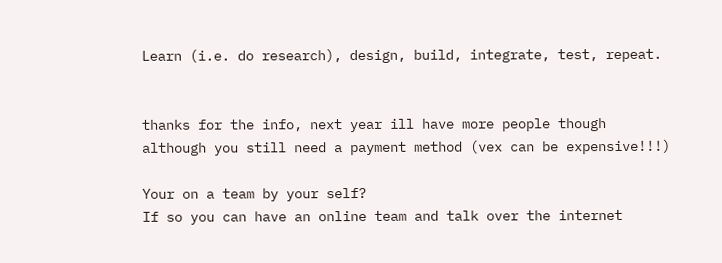Learn (i.e. do research), design, build, integrate, test, repeat.


thanks for the info, next year ill have more people though
although you still need a payment method (vex can be expensive!!!)

Your on a team by your self?
If so you can have an online team and talk over the internet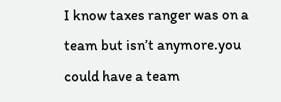I know taxes ranger was on a team but isn’t anymore.you could have a team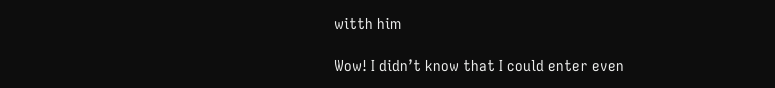witth him

Wow! I didn’t know that I could enter even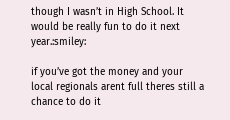though I wasn’t in High School. It would be really fun to do it next year.:smiley:

if you’ve got the money and your local regionals arent full theres still a chance to do it